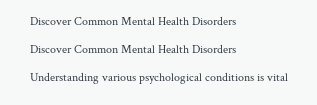Discover Common Mental Health Disorders

Discover Common Mental Health Disorders

Understanding various psychological conditions is vital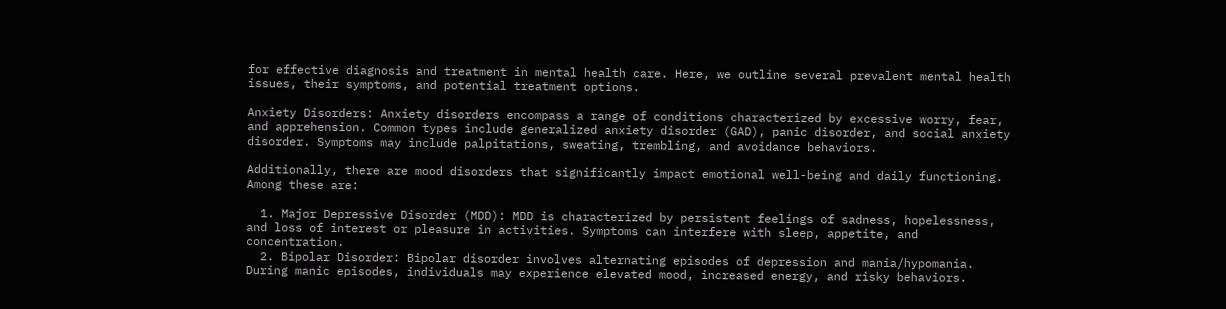for effective diagnosis and treatment in mental health care. Here, we outline several prevalent mental health issues, their symptoms, and potential treatment options.

Anxiety Disorders: Anxiety disorders encompass a range of conditions characterized by excessive worry, fear, and apprehension. Common types include generalized anxiety disorder (GAD), panic disorder, and social anxiety disorder. Symptoms may include palpitations, sweating, trembling, and avoidance behaviors.

Additionally, there are mood disorders that significantly impact emotional well-being and daily functioning. Among these are:

  1. Major Depressive Disorder (MDD): MDD is characterized by persistent feelings of sadness, hopelessness, and loss of interest or pleasure in activities. Symptoms can interfere with sleep, appetite, and concentration.
  2. Bipolar Disorder: Bipolar disorder involves alternating episodes of depression and mania/hypomania. During manic episodes, individuals may experience elevated mood, increased energy, and risky behaviors.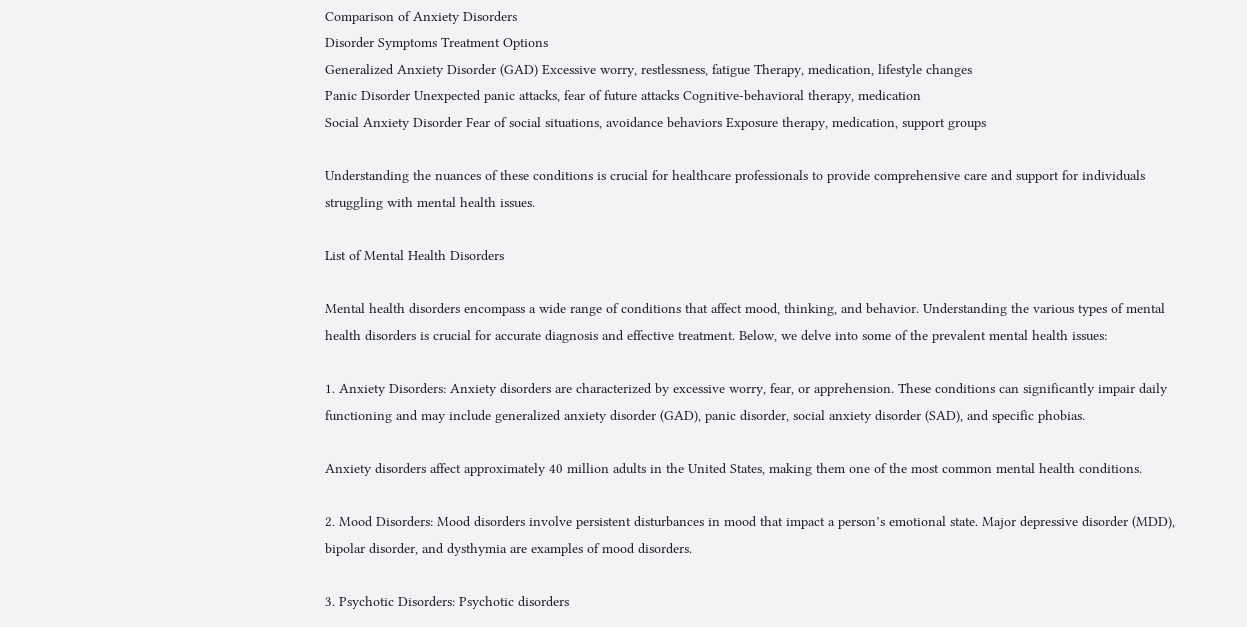Comparison of Anxiety Disorders
Disorder Symptoms Treatment Options
Generalized Anxiety Disorder (GAD) Excessive worry, restlessness, fatigue Therapy, medication, lifestyle changes
Panic Disorder Unexpected panic attacks, fear of future attacks Cognitive-behavioral therapy, medication
Social Anxiety Disorder Fear of social situations, avoidance behaviors Exposure therapy, medication, support groups

Understanding the nuances of these conditions is crucial for healthcare professionals to provide comprehensive care and support for individuals struggling with mental health issues.

List of Mental Health Disorders

Mental health disorders encompass a wide range of conditions that affect mood, thinking, and behavior. Understanding the various types of mental health disorders is crucial for accurate diagnosis and effective treatment. Below, we delve into some of the prevalent mental health issues:

1. Anxiety Disorders: Anxiety disorders are characterized by excessive worry, fear, or apprehension. These conditions can significantly impair daily functioning and may include generalized anxiety disorder (GAD), panic disorder, social anxiety disorder (SAD), and specific phobias.

Anxiety disorders affect approximately 40 million adults in the United States, making them one of the most common mental health conditions.

2. Mood Disorders: Mood disorders involve persistent disturbances in mood that impact a person’s emotional state. Major depressive disorder (MDD), bipolar disorder, and dysthymia are examples of mood disorders.

3. Psychotic Disorders: Psychotic disorders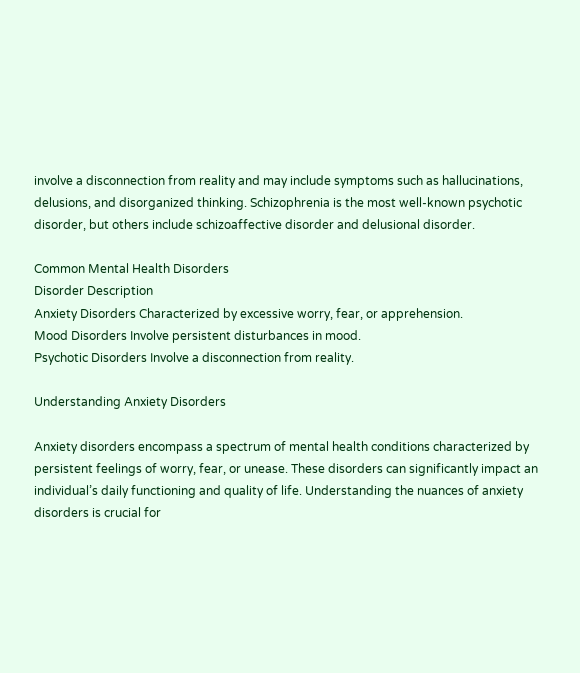involve a disconnection from reality and may include symptoms such as hallucinations, delusions, and disorganized thinking. Schizophrenia is the most well-known psychotic disorder, but others include schizoaffective disorder and delusional disorder.

Common Mental Health Disorders
Disorder Description
Anxiety Disorders Characterized by excessive worry, fear, or apprehension.
Mood Disorders Involve persistent disturbances in mood.
Psychotic Disorders Involve a disconnection from reality.

Understanding Anxiety Disorders

Anxiety disorders encompass a spectrum of mental health conditions characterized by persistent feelings of worry, fear, or unease. These disorders can significantly impact an individual’s daily functioning and quality of life. Understanding the nuances of anxiety disorders is crucial for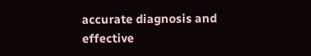accurate diagnosis and effective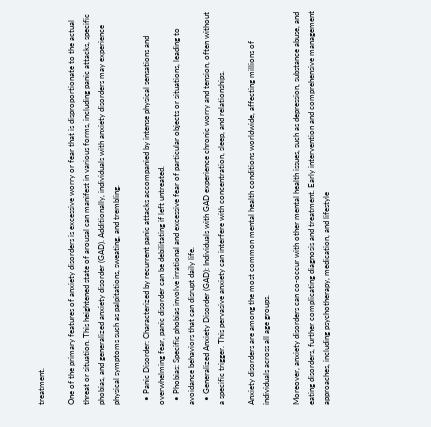treatment.

One of the primary features of anxiety disorders is excessive worry or fear that is disproportionate to the actual threat or situation. This heightened state of arousal can manifest in various forms, including panic attacks, specific phobias, and generalized anxiety disorder (GAD). Additionally, individuals with anxiety disorders may experience physical symptoms such as palpitations, sweating, and trembling.

  • Panic Disorder: Characterized by recurrent panic attacks accompanied by intense physical sensations and overwhelming fear, panic disorder can be debilitating if left untreated.
  • Phobias: Specific phobias involve irrational and excessive fear of particular objects or situations, leading to avoidance behaviors that can disrupt daily life.
  • Generalized Anxiety Disorder (GAD): Individuals with GAD experience chronic worry and tension, often without a specific trigger. This pervasive anxiety can interfere with concentration, sleep, and relationships.

Anxiety disorders are among the most common mental health conditions worldwide, affecting millions of individuals across all age groups.

Moreover, anxiety disorders can co-occur with other mental health issues, such as depression, substance abuse, and eating disorders, further complicating diagnosis and treatment. Early intervention and comprehensive management approaches, including psychotherapy, medication, and lifestyle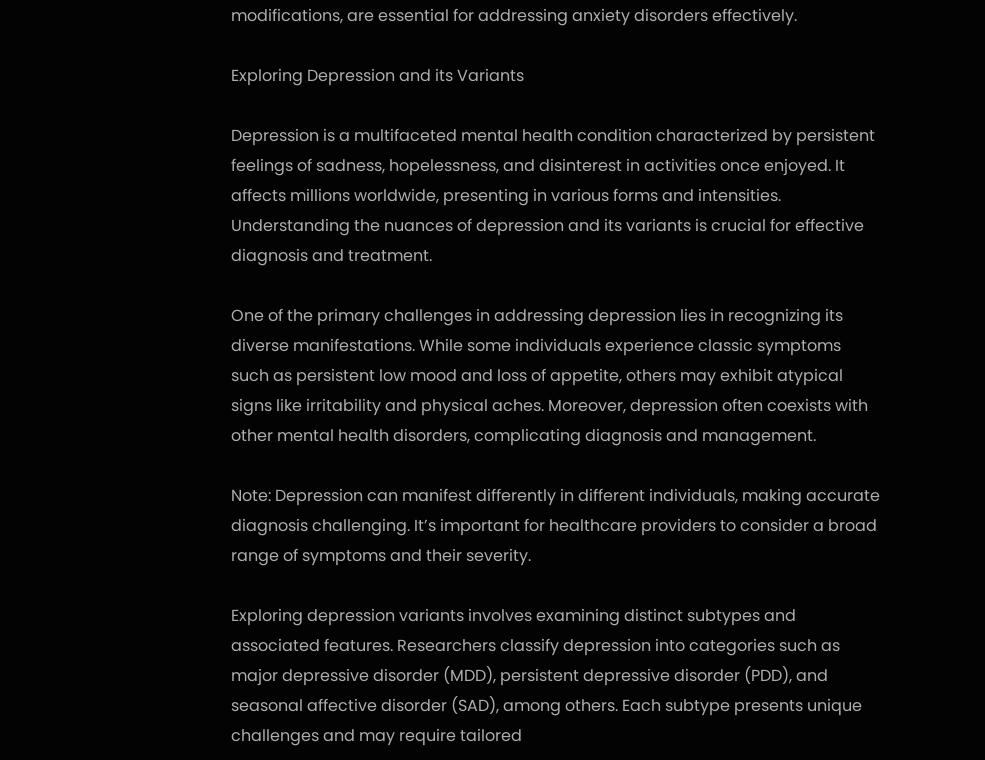modifications, are essential for addressing anxiety disorders effectively.

Exploring Depression and its Variants

Depression is a multifaceted mental health condition characterized by persistent feelings of sadness, hopelessness, and disinterest in activities once enjoyed. It affects millions worldwide, presenting in various forms and intensities. Understanding the nuances of depression and its variants is crucial for effective diagnosis and treatment.

One of the primary challenges in addressing depression lies in recognizing its diverse manifestations. While some individuals experience classic symptoms such as persistent low mood and loss of appetite, others may exhibit atypical signs like irritability and physical aches. Moreover, depression often coexists with other mental health disorders, complicating diagnosis and management.

Note: Depression can manifest differently in different individuals, making accurate diagnosis challenging. It’s important for healthcare providers to consider a broad range of symptoms and their severity.

Exploring depression variants involves examining distinct subtypes and associated features. Researchers classify depression into categories such as major depressive disorder (MDD), persistent depressive disorder (PDD), and seasonal affective disorder (SAD), among others. Each subtype presents unique challenges and may require tailored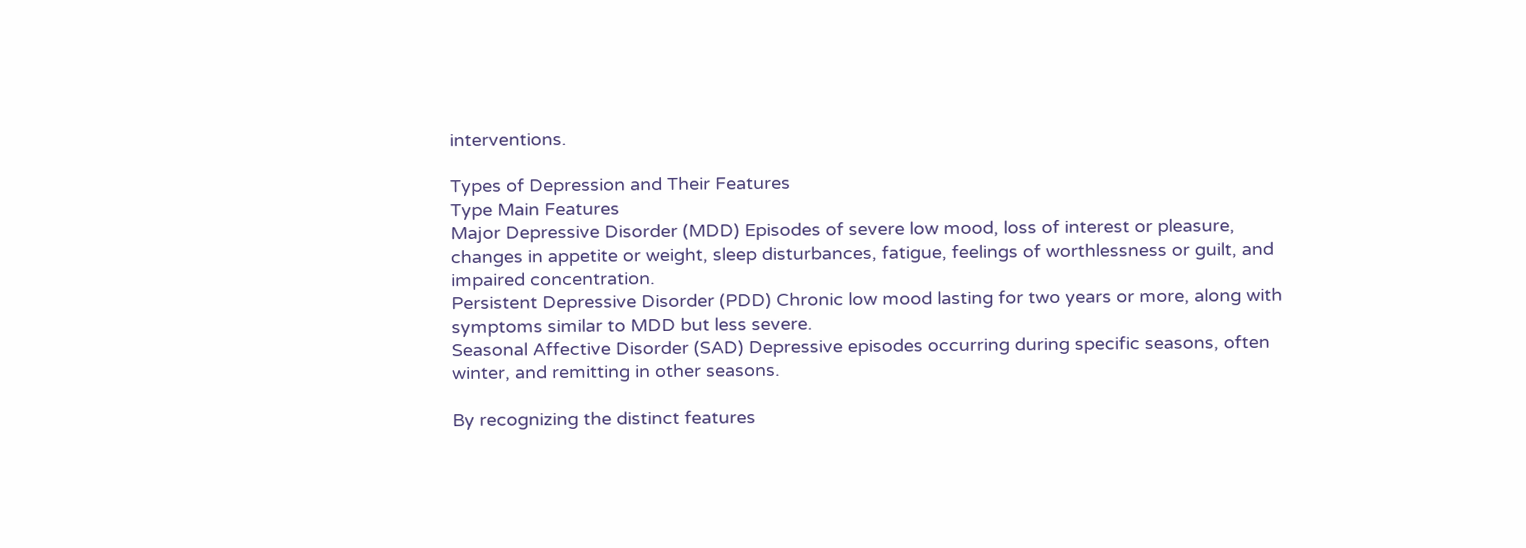interventions.

Types of Depression and Their Features
Type Main Features
Major Depressive Disorder (MDD) Episodes of severe low mood, loss of interest or pleasure, changes in appetite or weight, sleep disturbances, fatigue, feelings of worthlessness or guilt, and impaired concentration.
Persistent Depressive Disorder (PDD) Chronic low mood lasting for two years or more, along with symptoms similar to MDD but less severe.
Seasonal Affective Disorder (SAD) Depressive episodes occurring during specific seasons, often winter, and remitting in other seasons.

By recognizing the distinct features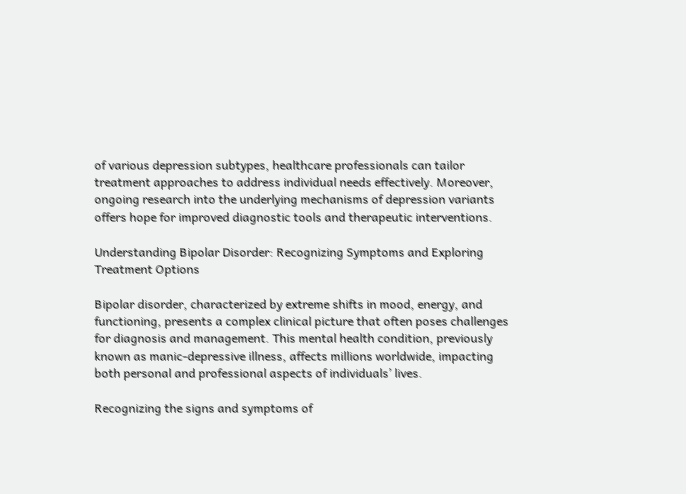of various depression subtypes, healthcare professionals can tailor treatment approaches to address individual needs effectively. Moreover, ongoing research into the underlying mechanisms of depression variants offers hope for improved diagnostic tools and therapeutic interventions.

Understanding Bipolar Disorder: Recognizing Symptoms and Exploring Treatment Options

Bipolar disorder, characterized by extreme shifts in mood, energy, and functioning, presents a complex clinical picture that often poses challenges for diagnosis and management. This mental health condition, previously known as manic-depressive illness, affects millions worldwide, impacting both personal and professional aspects of individuals’ lives.

Recognizing the signs and symptoms of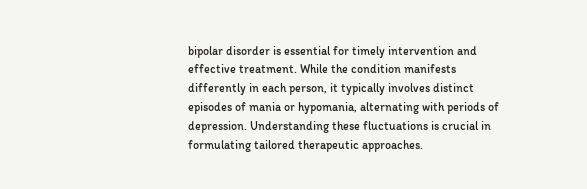bipolar disorder is essential for timely intervention and effective treatment. While the condition manifests differently in each person, it typically involves distinct episodes of mania or hypomania, alternating with periods of depression. Understanding these fluctuations is crucial in formulating tailored therapeutic approaches.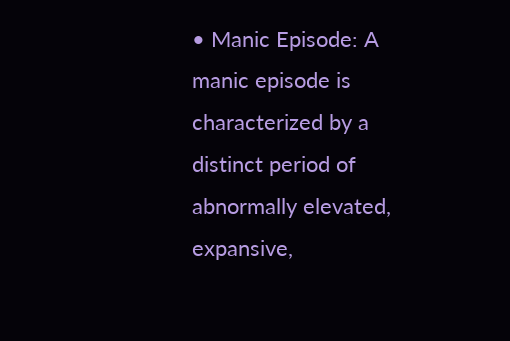• Manic Episode: A manic episode is characterized by a distinct period of abnormally elevated, expansive,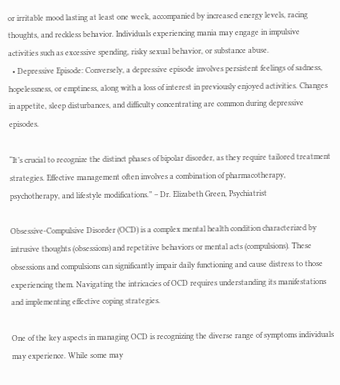or irritable mood lasting at least one week, accompanied by increased energy levels, racing thoughts, and reckless behavior. Individuals experiencing mania may engage in impulsive activities such as excessive spending, risky sexual behavior, or substance abuse.
  • Depressive Episode: Conversely, a depressive episode involves persistent feelings of sadness, hopelessness, or emptiness, along with a loss of interest in previously enjoyed activities. Changes in appetite, sleep disturbances, and difficulty concentrating are common during depressive episodes.

“It’s crucial to recognize the distinct phases of bipolar disorder, as they require tailored treatment strategies. Effective management often involves a combination of pharmacotherapy, psychotherapy, and lifestyle modifications.” – Dr. Elizabeth Green, Psychiatrist

Obsessive-Compulsive Disorder (OCD) is a complex mental health condition characterized by intrusive thoughts (obsessions) and repetitive behaviors or mental acts (compulsions). These obsessions and compulsions can significantly impair daily functioning and cause distress to those experiencing them. Navigating the intricacies of OCD requires understanding its manifestations and implementing effective coping strategies.

One of the key aspects in managing OCD is recognizing the diverse range of symptoms individuals may experience. While some may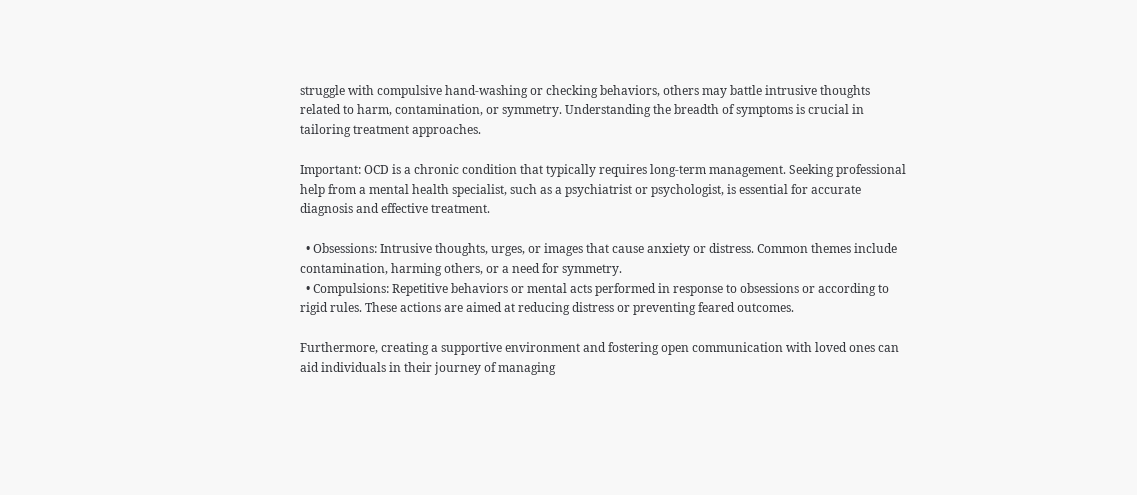struggle with compulsive hand-washing or checking behaviors, others may battle intrusive thoughts related to harm, contamination, or symmetry. Understanding the breadth of symptoms is crucial in tailoring treatment approaches.

Important: OCD is a chronic condition that typically requires long-term management. Seeking professional help from a mental health specialist, such as a psychiatrist or psychologist, is essential for accurate diagnosis and effective treatment.

  • Obsessions: Intrusive thoughts, urges, or images that cause anxiety or distress. Common themes include contamination, harming others, or a need for symmetry.
  • Compulsions: Repetitive behaviors or mental acts performed in response to obsessions or according to rigid rules. These actions are aimed at reducing distress or preventing feared outcomes.

Furthermore, creating a supportive environment and fostering open communication with loved ones can aid individuals in their journey of managing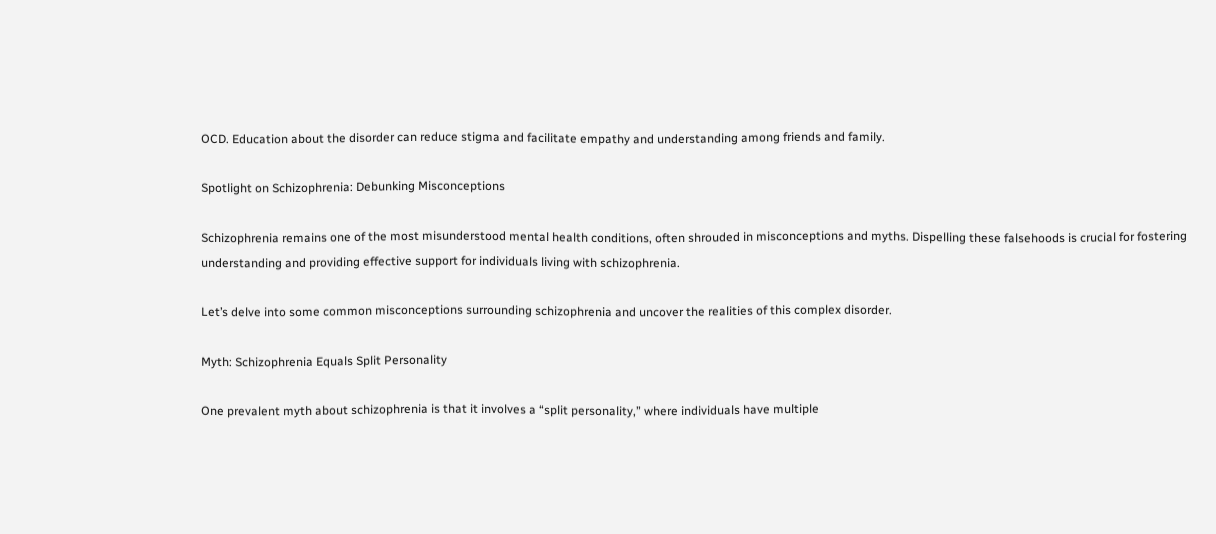OCD. Education about the disorder can reduce stigma and facilitate empathy and understanding among friends and family.

Spotlight on Schizophrenia: Debunking Misconceptions

Schizophrenia remains one of the most misunderstood mental health conditions, often shrouded in misconceptions and myths. Dispelling these falsehoods is crucial for fostering understanding and providing effective support for individuals living with schizophrenia.

Let’s delve into some common misconceptions surrounding schizophrenia and uncover the realities of this complex disorder.

Myth: Schizophrenia Equals Split Personality

One prevalent myth about schizophrenia is that it involves a “split personality,” where individuals have multiple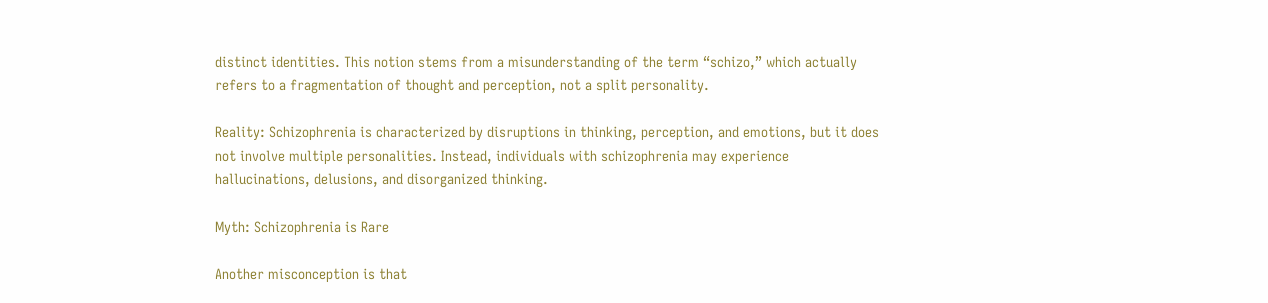distinct identities. This notion stems from a misunderstanding of the term “schizo,” which actually refers to a fragmentation of thought and perception, not a split personality.

Reality: Schizophrenia is characterized by disruptions in thinking, perception, and emotions, but it does not involve multiple personalities. Instead, individuals with schizophrenia may experience hallucinations, delusions, and disorganized thinking.

Myth: Schizophrenia is Rare

Another misconception is that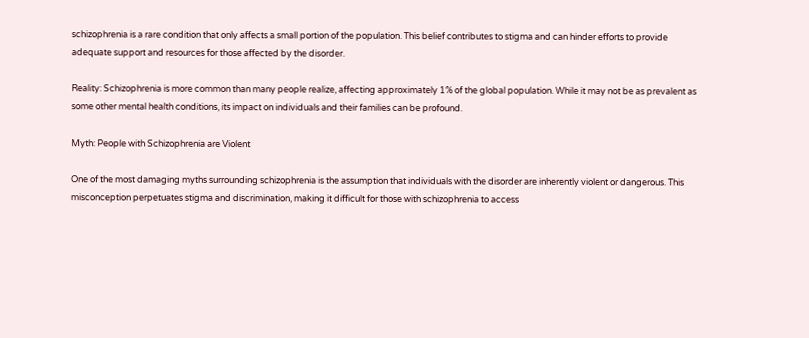schizophrenia is a rare condition that only affects a small portion of the population. This belief contributes to stigma and can hinder efforts to provide adequate support and resources for those affected by the disorder.

Reality: Schizophrenia is more common than many people realize, affecting approximately 1% of the global population. While it may not be as prevalent as some other mental health conditions, its impact on individuals and their families can be profound.

Myth: People with Schizophrenia are Violent

One of the most damaging myths surrounding schizophrenia is the assumption that individuals with the disorder are inherently violent or dangerous. This misconception perpetuates stigma and discrimination, making it difficult for those with schizophrenia to access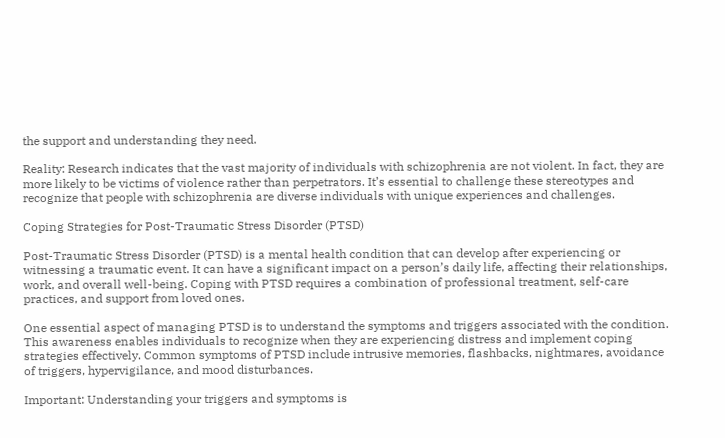the support and understanding they need.

Reality: Research indicates that the vast majority of individuals with schizophrenia are not violent. In fact, they are more likely to be victims of violence rather than perpetrators. It’s essential to challenge these stereotypes and recognize that people with schizophrenia are diverse individuals with unique experiences and challenges.

Coping Strategies for Post-Traumatic Stress Disorder (PTSD)

Post-Traumatic Stress Disorder (PTSD) is a mental health condition that can develop after experiencing or witnessing a traumatic event. It can have a significant impact on a person’s daily life, affecting their relationships, work, and overall well-being. Coping with PTSD requires a combination of professional treatment, self-care practices, and support from loved ones.

One essential aspect of managing PTSD is to understand the symptoms and triggers associated with the condition. This awareness enables individuals to recognize when they are experiencing distress and implement coping strategies effectively. Common symptoms of PTSD include intrusive memories, flashbacks, nightmares, avoidance of triggers, hypervigilance, and mood disturbances.

Important: Understanding your triggers and symptoms is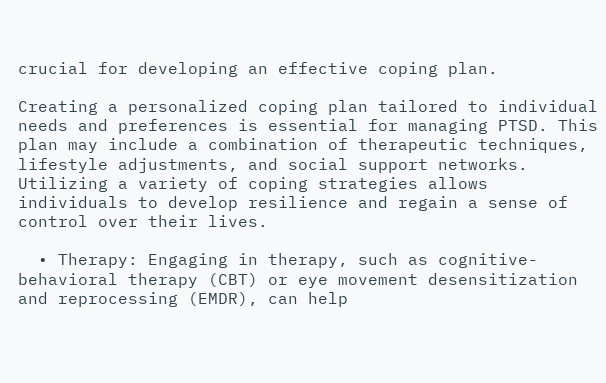crucial for developing an effective coping plan.

Creating a personalized coping plan tailored to individual needs and preferences is essential for managing PTSD. This plan may include a combination of therapeutic techniques, lifestyle adjustments, and social support networks. Utilizing a variety of coping strategies allows individuals to develop resilience and regain a sense of control over their lives.

  • Therapy: Engaging in therapy, such as cognitive-behavioral therapy (CBT) or eye movement desensitization and reprocessing (EMDR), can help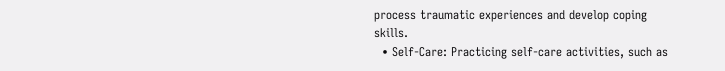process traumatic experiences and develop coping skills.
  • Self-Care: Practicing self-care activities, such as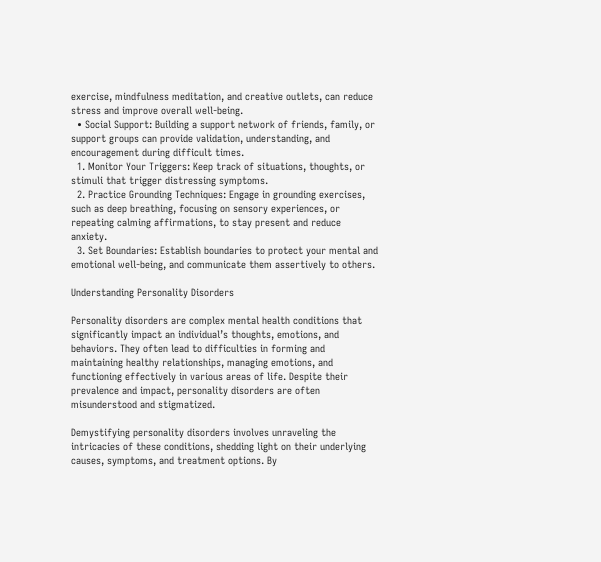exercise, mindfulness meditation, and creative outlets, can reduce stress and improve overall well-being.
  • Social Support: Building a support network of friends, family, or support groups can provide validation, understanding, and encouragement during difficult times.
  1. Monitor Your Triggers: Keep track of situations, thoughts, or stimuli that trigger distressing symptoms.
  2. Practice Grounding Techniques: Engage in grounding exercises, such as deep breathing, focusing on sensory experiences, or repeating calming affirmations, to stay present and reduce anxiety.
  3. Set Boundaries: Establish boundaries to protect your mental and emotional well-being, and communicate them assertively to others.

Understanding Personality Disorders

Personality disorders are complex mental health conditions that significantly impact an individual’s thoughts, emotions, and behaviors. They often lead to difficulties in forming and maintaining healthy relationships, managing emotions, and functioning effectively in various areas of life. Despite their prevalence and impact, personality disorders are often misunderstood and stigmatized.

Demystifying personality disorders involves unraveling the intricacies of these conditions, shedding light on their underlying causes, symptoms, and treatment options. By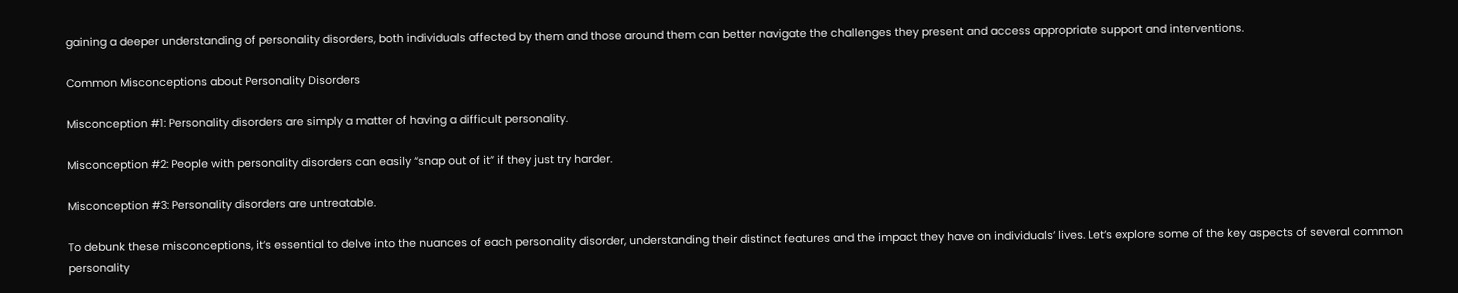gaining a deeper understanding of personality disorders, both individuals affected by them and those around them can better navigate the challenges they present and access appropriate support and interventions.

Common Misconceptions about Personality Disorders

Misconception #1: Personality disorders are simply a matter of having a difficult personality.

Misconception #2: People with personality disorders can easily “snap out of it” if they just try harder.

Misconception #3: Personality disorders are untreatable.

To debunk these misconceptions, it’s essential to delve into the nuances of each personality disorder, understanding their distinct features and the impact they have on individuals’ lives. Let’s explore some of the key aspects of several common personality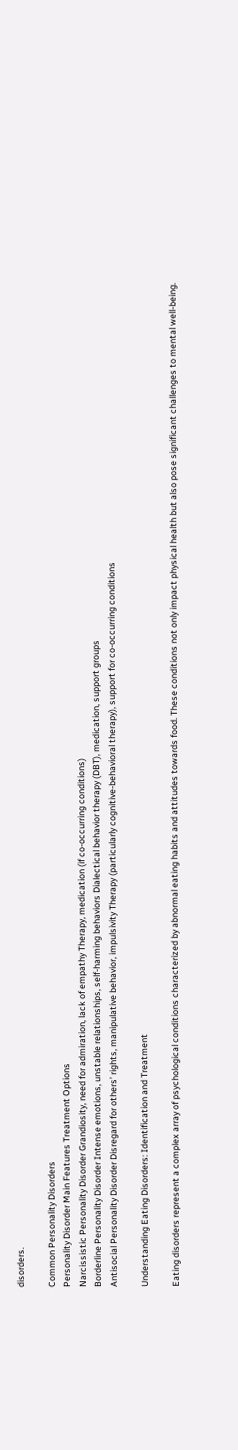disorders.

Common Personality Disorders
Personality Disorder Main Features Treatment Options
Narcissistic Personality Disorder Grandiosity, need for admiration, lack of empathy Therapy, medication (if co-occurring conditions)
Borderline Personality Disorder Intense emotions, unstable relationships, self-harming behaviors Dialectical behavior therapy (DBT), medication, support groups
Antisocial Personality Disorder Disregard for others’ rights, manipulative behavior, impulsivity Therapy (particularly cognitive-behavioral therapy), support for co-occurring conditions

Understanding Eating Disorders: Identification and Treatment

Eating disorders represent a complex array of psychological conditions characterized by abnormal eating habits and attitudes towards food. These conditions not only impact physical health but also pose significant challenges to mental well-being.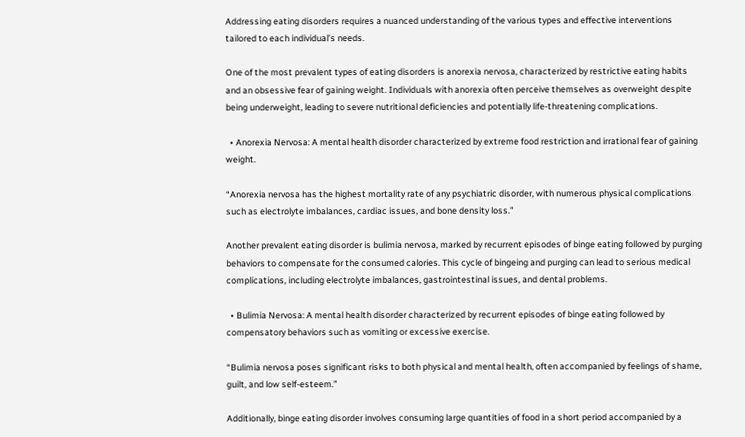Addressing eating disorders requires a nuanced understanding of the various types and effective interventions tailored to each individual’s needs.

One of the most prevalent types of eating disorders is anorexia nervosa, characterized by restrictive eating habits and an obsessive fear of gaining weight. Individuals with anorexia often perceive themselves as overweight despite being underweight, leading to severe nutritional deficiencies and potentially life-threatening complications.

  • Anorexia Nervosa: A mental health disorder characterized by extreme food restriction and irrational fear of gaining weight.

“Anorexia nervosa has the highest mortality rate of any psychiatric disorder, with numerous physical complications such as electrolyte imbalances, cardiac issues, and bone density loss.”

Another prevalent eating disorder is bulimia nervosa, marked by recurrent episodes of binge eating followed by purging behaviors to compensate for the consumed calories. This cycle of bingeing and purging can lead to serious medical complications, including electrolyte imbalances, gastrointestinal issues, and dental problems.

  • Bulimia Nervosa: A mental health disorder characterized by recurrent episodes of binge eating followed by compensatory behaviors such as vomiting or excessive exercise.

“Bulimia nervosa poses significant risks to both physical and mental health, often accompanied by feelings of shame, guilt, and low self-esteem.”

Additionally, binge eating disorder involves consuming large quantities of food in a short period accompanied by a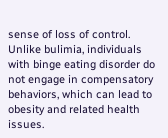sense of loss of control. Unlike bulimia, individuals with binge eating disorder do not engage in compensatory behaviors, which can lead to obesity and related health issues.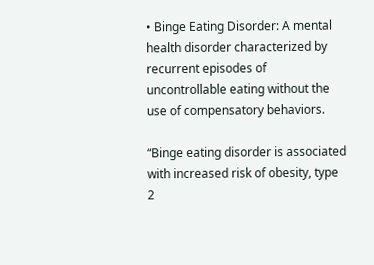• Binge Eating Disorder: A mental health disorder characterized by recurrent episodes of uncontrollable eating without the use of compensatory behaviors.

“Binge eating disorder is associated with increased risk of obesity, type 2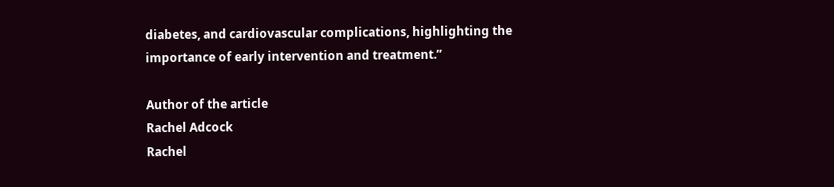diabetes, and cardiovascular complications, highlighting the importance of early intervention and treatment.”

Author of the article
Rachel Adcock
Rachel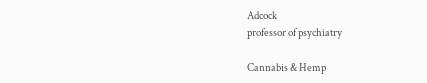Adcock
professor of psychiatry

Cannabis & Hemp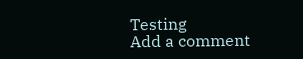Testing
Add a comment